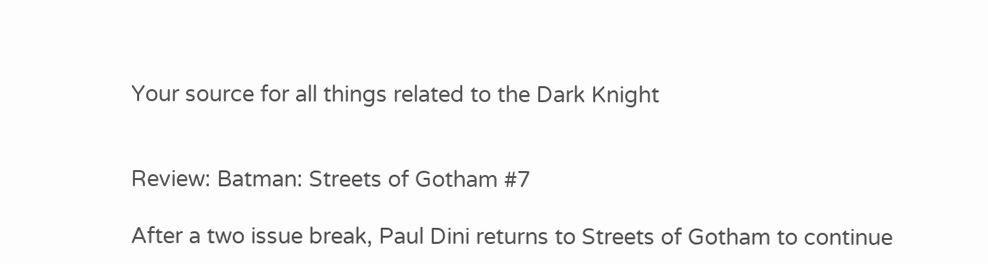Your source for all things related to the Dark Knight


Review: Batman: Streets of Gotham #7

After a two issue break, Paul Dini returns to Streets of Gotham to continue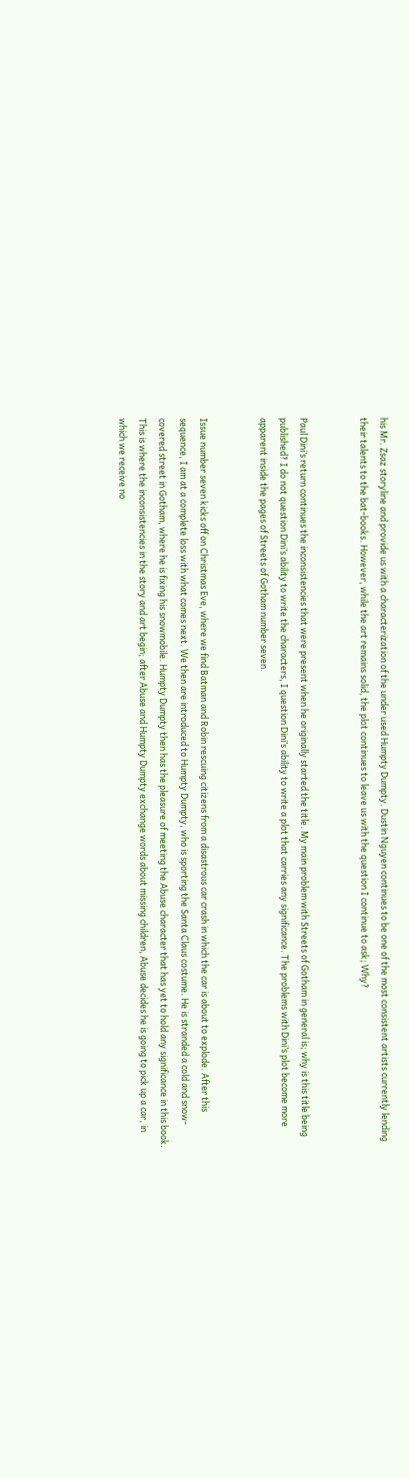his Mr. Zsaz storyline and provide us with a characterization of the under used Humpty Dumpty. Dustin Nguyen continues to be one of the most consistent artists currently lending their talents to the bat-books. However, while the art remains solid, the plot continues to leave us with the question I continue to ask; Why?


Paul Dini’s return continues the inconsistencies that were present when he originally started the title. My main problem with Streets of Gotham in general is; why is this title being published? I do not question Dini’s ability to write the characters, I question Dini’s ability to write a plot that carries any significance. The problems with Dini’s plot become more apparent inside the pages of Streets of Gotham number seven.


Issue number seven kicks off on Christmas Eve, where we find Batman and Robin rescuing citizens from a disastrous car crash in which the car is about to explode. After this sequence, I am at a complete loss with what comes next. We then are introduced to Humpty Dumpty, who is sporting the Santa Claus costume. He is stranded a cold and snow-covered street in Gotham, where he is fixing his snowmobile. Humpty Dumpty then has the pleasure of meeting the Abuse character that has yet to hold any significance in this book. This is where the inconsistencies in the story and art begin; after Abuse and Humpty Dumpty exchange words about missing children, Abuse decides he is going to pick up a car, in which we receive no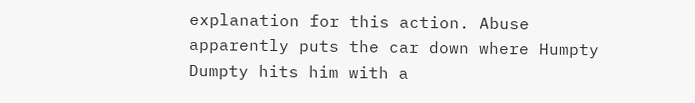explanation for this action. Abuse apparently puts the car down where Humpty Dumpty hits him with a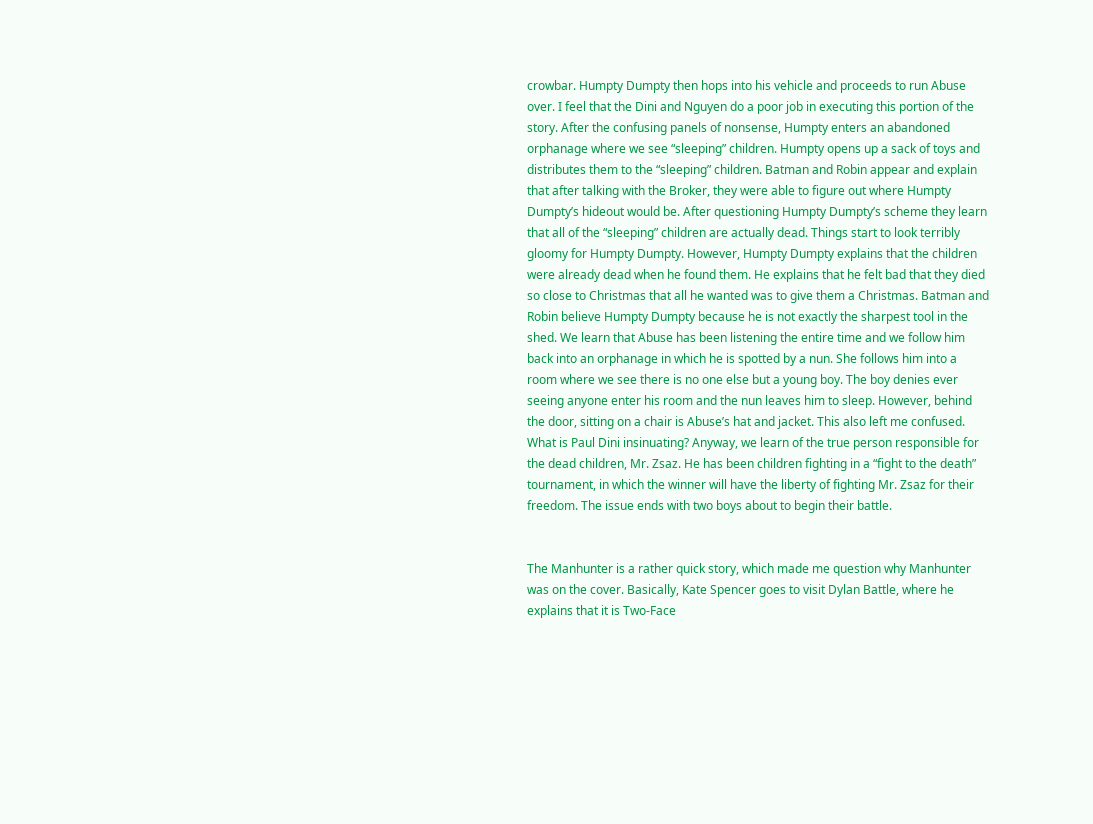crowbar. Humpty Dumpty then hops into his vehicle and proceeds to run Abuse over. I feel that the Dini and Nguyen do a poor job in executing this portion of the story. After the confusing panels of nonsense, Humpty enters an abandoned orphanage where we see “sleeping” children. Humpty opens up a sack of toys and distributes them to the “sleeping” children. Batman and Robin appear and explain that after talking with the Broker, they were able to figure out where Humpty Dumpty’s hideout would be. After questioning Humpty Dumpty’s scheme they learn that all of the “sleeping” children are actually dead. Things start to look terribly gloomy for Humpty Dumpty. However, Humpty Dumpty explains that the children were already dead when he found them. He explains that he felt bad that they died so close to Christmas that all he wanted was to give them a Christmas. Batman and Robin believe Humpty Dumpty because he is not exactly the sharpest tool in the shed. We learn that Abuse has been listening the entire time and we follow him back into an orphanage in which he is spotted by a nun. She follows him into a room where we see there is no one else but a young boy. The boy denies ever seeing anyone enter his room and the nun leaves him to sleep. However, behind the door, sitting on a chair is Abuse’s hat and jacket. This also left me confused. What is Paul Dini insinuating? Anyway, we learn of the true person responsible for the dead children, Mr. Zsaz. He has been children fighting in a “fight to the death” tournament, in which the winner will have the liberty of fighting Mr. Zsaz for their freedom. The issue ends with two boys about to begin their battle.


The Manhunter is a rather quick story, which made me question why Manhunter was on the cover. Basically, Kate Spencer goes to visit Dylan Battle, where he explains that it is Two-Face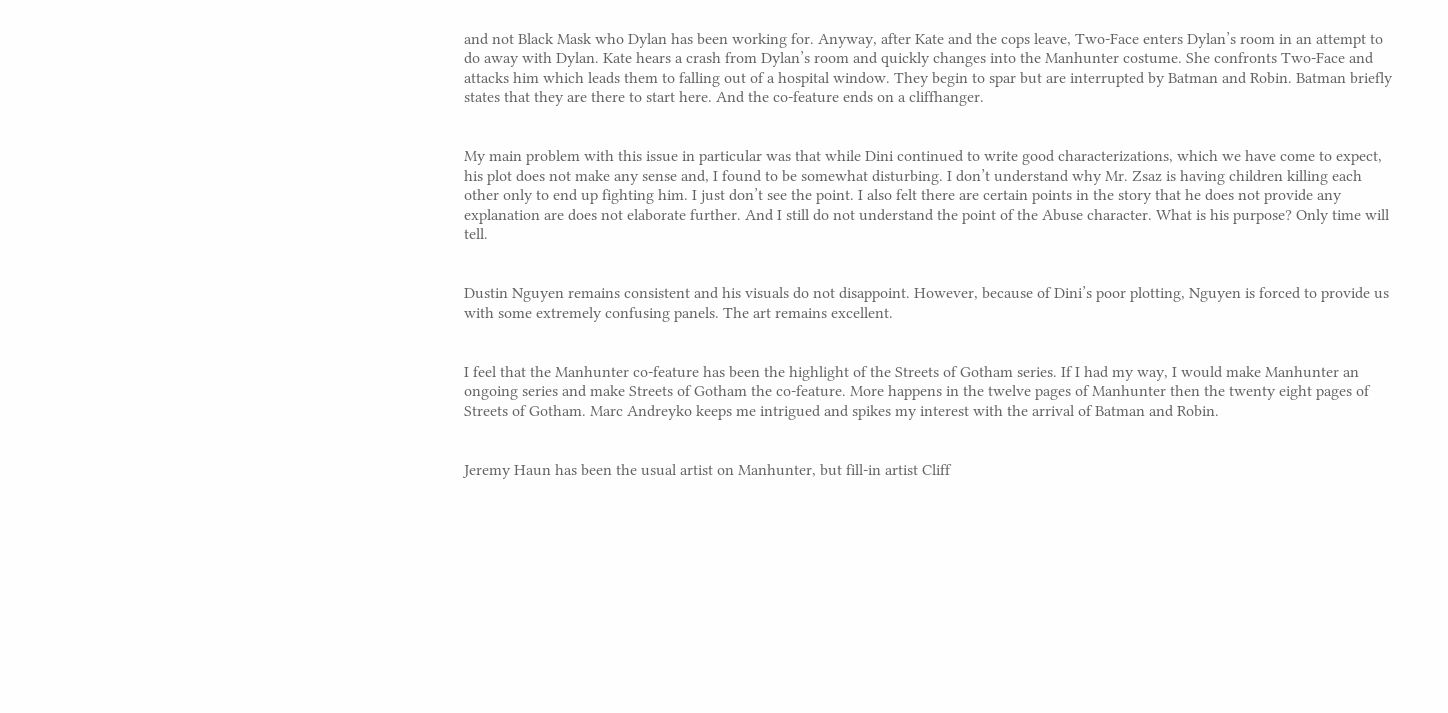and not Black Mask who Dylan has been working for. Anyway, after Kate and the cops leave, Two-Face enters Dylan’s room in an attempt to do away with Dylan. Kate hears a crash from Dylan’s room and quickly changes into the Manhunter costume. She confronts Two-Face and attacks him which leads them to falling out of a hospital window. They begin to spar but are interrupted by Batman and Robin. Batman briefly states that they are there to start here. And the co-feature ends on a cliffhanger.


My main problem with this issue in particular was that while Dini continued to write good characterizations, which we have come to expect, his plot does not make any sense and, I found to be somewhat disturbing. I don’t understand why Mr. Zsaz is having children killing each other only to end up fighting him. I just don’t see the point. I also felt there are certain points in the story that he does not provide any explanation are does not elaborate further. And I still do not understand the point of the Abuse character. What is his purpose? Only time will tell.


Dustin Nguyen remains consistent and his visuals do not disappoint. However, because of Dini’s poor plotting, Nguyen is forced to provide us with some extremely confusing panels. The art remains excellent.


I feel that the Manhunter co-feature has been the highlight of the Streets of Gotham series. If I had my way, I would make Manhunter an ongoing series and make Streets of Gotham the co-feature. More happens in the twelve pages of Manhunter then the twenty eight pages of Streets of Gotham. Marc Andreyko keeps me intrigued and spikes my interest with the arrival of Batman and Robin.


Jeremy Haun has been the usual artist on Manhunter, but fill-in artist Cliff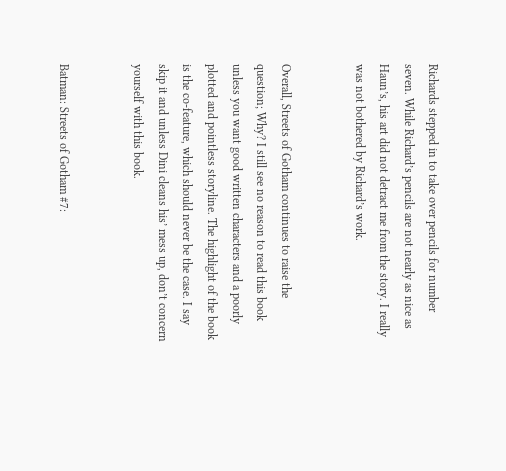Richards stepped in to take over pencils for number seven. While Richard’s pencils are not nearly as nice as Haun’s, his art did not detract me from the story. I really was not bothered by Richard’s work.


Overall, Streets of Gotham continues to raise the question; Why? I still see no reason to read this book unless you want good written characters and a poorly plotted and pointless storyline. The highlight of the book is the co-feature, which should never be the case. I say skip it and unless Dini cleans his’ mess up, don’t concern yourself with this book.


Batman: Streets of Gotham #7: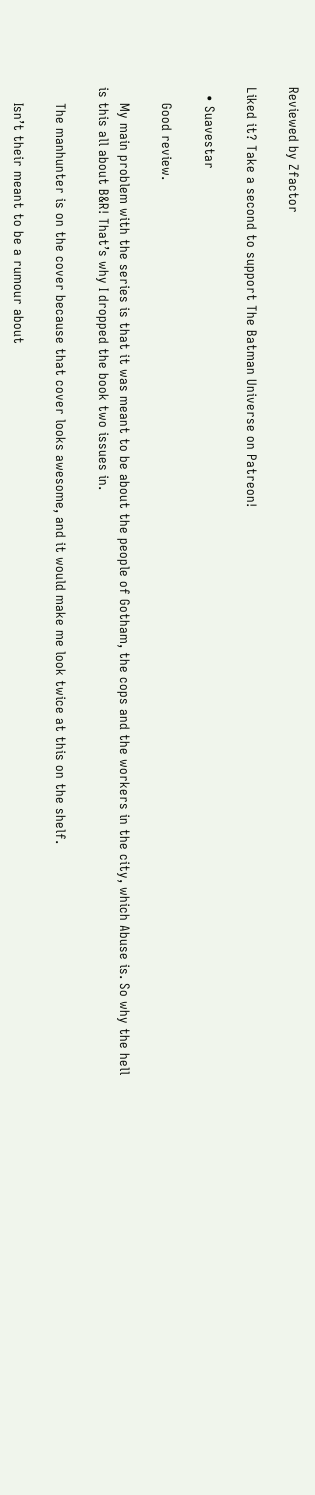Reviewed by Zfactor

Liked it? Take a second to support The Batman Universe on Patreon!

  • Suavestar

    Good review.

    My main problem with the series is that it was meant to be about the people of Gotham, the cops and the workers in the city, which Abuse is. So why the hell is this all about B&R! That’s why I dropped the book two issues in.

    The manhunter is on the cover because that cover looks awesome, and it would make me look twice at this on the shelf.

    Isn’t their meant to be a rumour about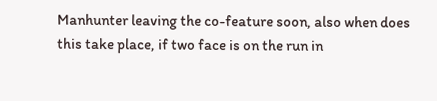Manhunter leaving the co-feature soon, also when does this take place, if two face is on the run in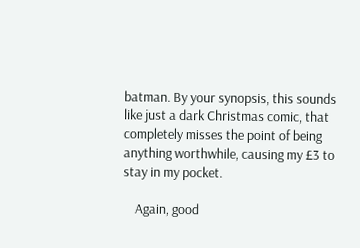batman. By your synopsis, this sounds like just a dark Christmas comic, that completely misses the point of being anything worthwhile, causing my £3 to stay in my pocket.

    Again, good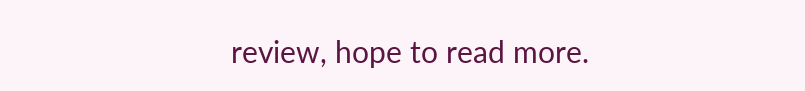review, hope to read more.